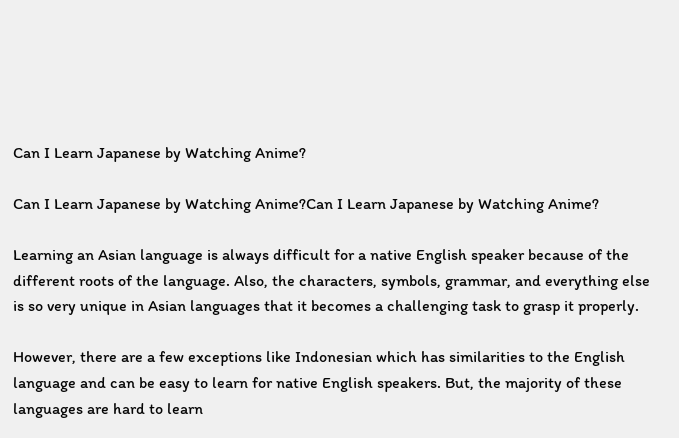Can I Learn Japanese by Watching Anime?

Can I Learn Japanese by Watching Anime?Can I Learn Japanese by Watching Anime?

Learning an Asian language is always difficult for a native English speaker because of the different roots of the language. Also, the characters, symbols, grammar, and everything else is so very unique in Asian languages that it becomes a challenging task to grasp it properly.

However, there are a few exceptions like Indonesian which has similarities to the English language and can be easy to learn for native English speakers. But, the majority of these languages are hard to learn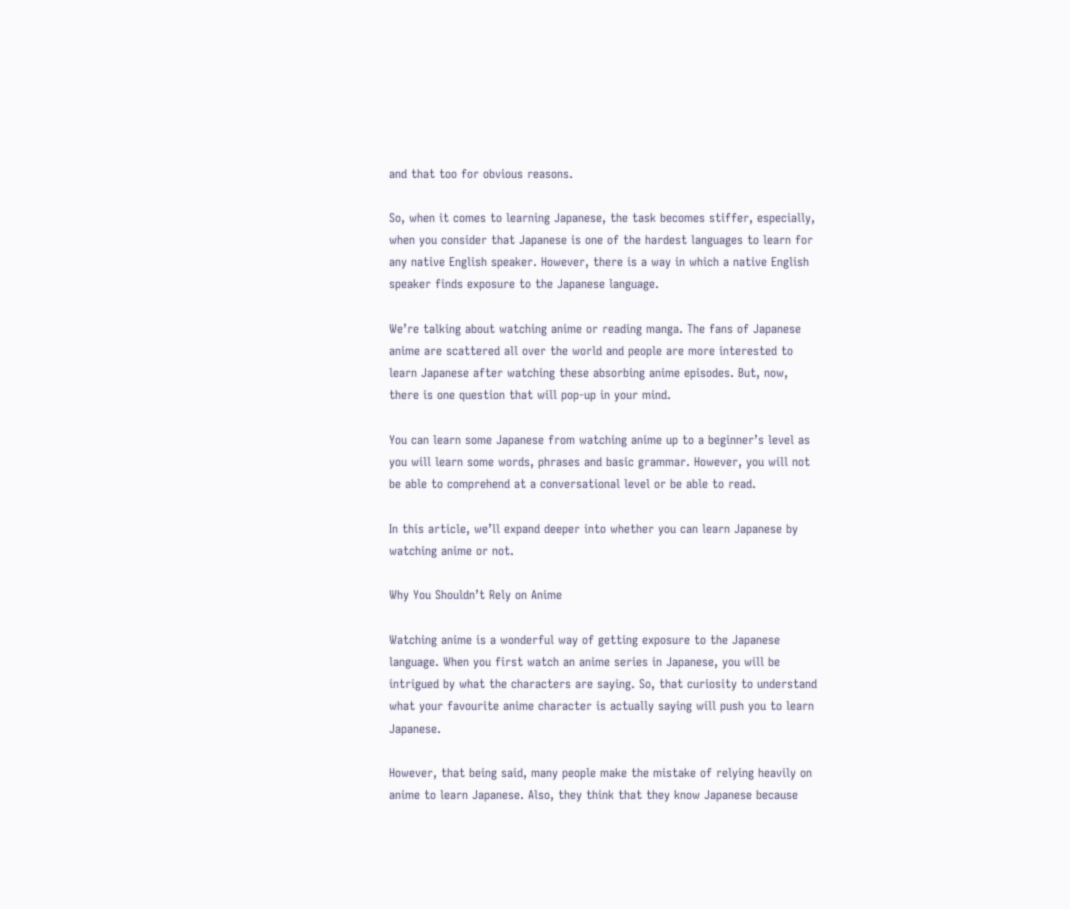and that too for obvious reasons.

So, when it comes to learning Japanese, the task becomes stiffer, especially, when you consider that Japanese is one of the hardest languages to learn for any native English speaker. However, there is a way in which a native English speaker finds exposure to the Japanese language.

We’re talking about watching anime or reading manga. The fans of Japanese anime are scattered all over the world and people are more interested to learn Japanese after watching these absorbing anime episodes. But, now, there is one question that will pop-up in your mind.

You can learn some Japanese from watching anime up to a beginner’s level as you will learn some words, phrases and basic grammar. However, you will not be able to comprehend at a conversational level or be able to read.

In this article, we’ll expand deeper into whether you can learn Japanese by watching anime or not.

Why You Shouldn’t Rely on Anime

Watching anime is a wonderful way of getting exposure to the Japanese language. When you first watch an anime series in Japanese, you will be intrigued by what the characters are saying. So, that curiosity to understand what your favourite anime character is actually saying will push you to learn Japanese.

However, that being said, many people make the mistake of relying heavily on anime to learn Japanese. Also, they think that they know Japanese because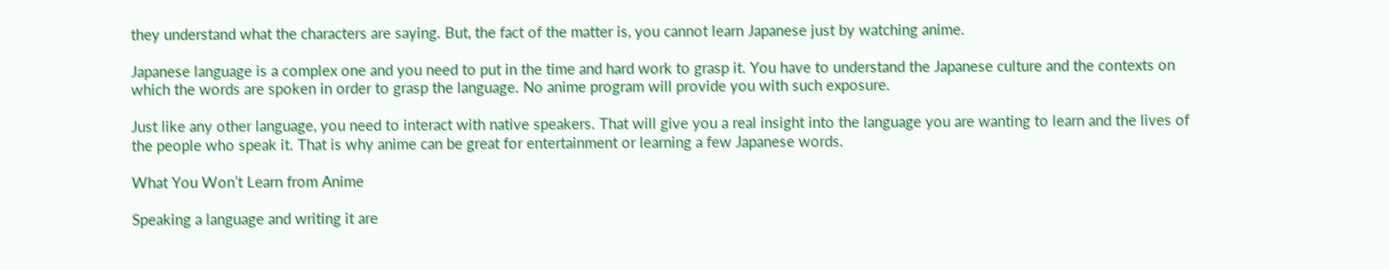they understand what the characters are saying. But, the fact of the matter is, you cannot learn Japanese just by watching anime.

Japanese language is a complex one and you need to put in the time and hard work to grasp it. You have to understand the Japanese culture and the contexts on which the words are spoken in order to grasp the language. No anime program will provide you with such exposure.

Just like any other language, you need to interact with native speakers. That will give you a real insight into the language you are wanting to learn and the lives of the people who speak it. That is why anime can be great for entertainment or learning a few Japanese words.

What You Won’t Learn from Anime

Speaking a language and writing it are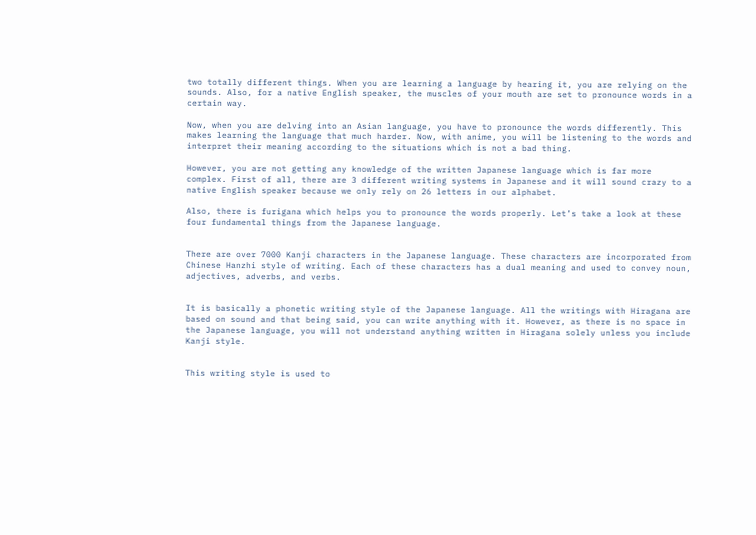two totally different things. When you are learning a language by hearing it, you are relying on the sounds. Also, for a native English speaker, the muscles of your mouth are set to pronounce words in a certain way.

Now, when you are delving into an Asian language, you have to pronounce the words differently. This makes learning the language that much harder. Now, with anime, you will be listening to the words and interpret their meaning according to the situations which is not a bad thing.

However, you are not getting any knowledge of the written Japanese language which is far more complex. First of all, there are 3 different writing systems in Japanese and it will sound crazy to a native English speaker because we only rely on 26 letters in our alphabet.

Also, there is furigana which helps you to pronounce the words properly. Let’s take a look at these four fundamental things from the Japanese language.


There are over 7000 Kanji characters in the Japanese language. These characters are incorporated from Chinese Hanzhi style of writing. Each of these characters has a dual meaning and used to convey noun, adjectives, adverbs, and verbs.


It is basically a phonetic writing style of the Japanese language. All the writings with Hiragana are based on sound and that being said, you can write anything with it. However, as there is no space in the Japanese language, you will not understand anything written in Hiragana solely unless you include Kanji style.


This writing style is used to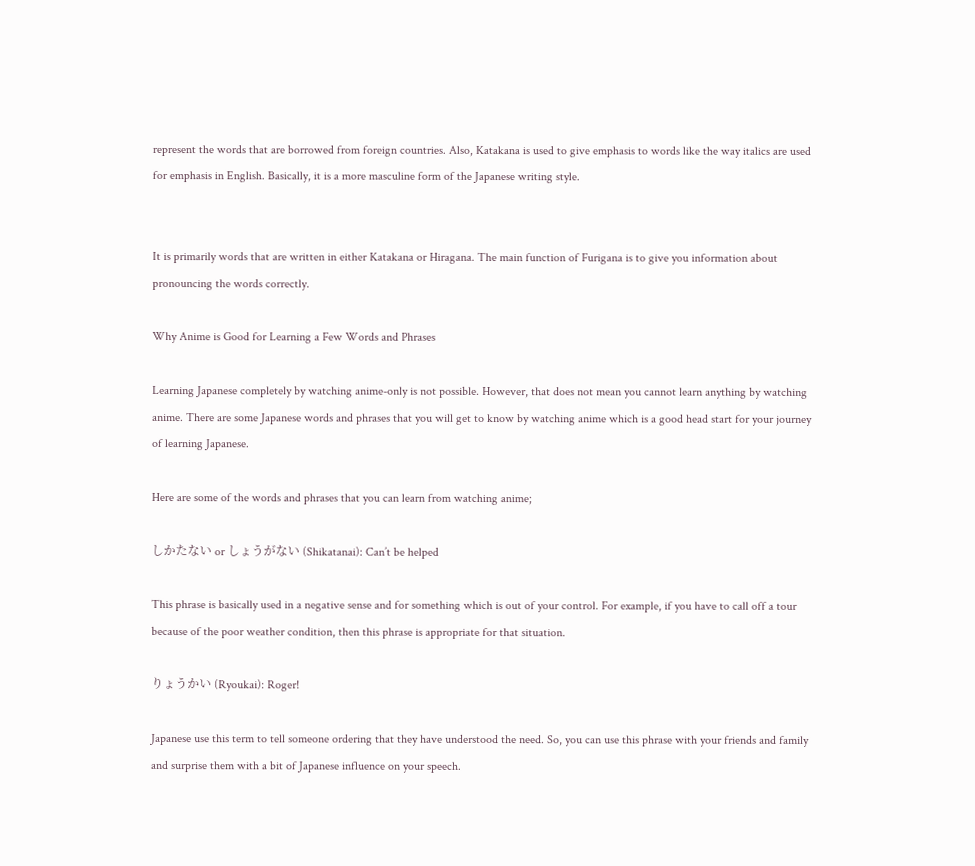represent the words that are borrowed from foreign countries. Also, Katakana is used to give emphasis to words like the way italics are used for emphasis in English. Basically, it is a more masculine form of the Japanese writing style.


It is primarily words that are written in either Katakana or Hiragana. The main function of Furigana is to give you information about pronouncing the words correctly.

Why Anime is Good for Learning a Few Words and Phrases

Learning Japanese completely by watching anime-only is not possible. However, that does not mean you cannot learn anything by watching anime. There are some Japanese words and phrases that you will get to know by watching anime which is a good head start for your journey of learning Japanese.

Here are some of the words and phrases that you can learn from watching anime;

しかたない or しょうがない (Shikatanai): Can’t be helped

This phrase is basically used in a negative sense and for something which is out of your control. For example, if you have to call off a tour because of the poor weather condition, then this phrase is appropriate for that situation.

りょうかい (Ryoukai): Roger!

Japanese use this term to tell someone ordering that they have understood the need. So, you can use this phrase with your friends and family and surprise them with a bit of Japanese influence on your speech.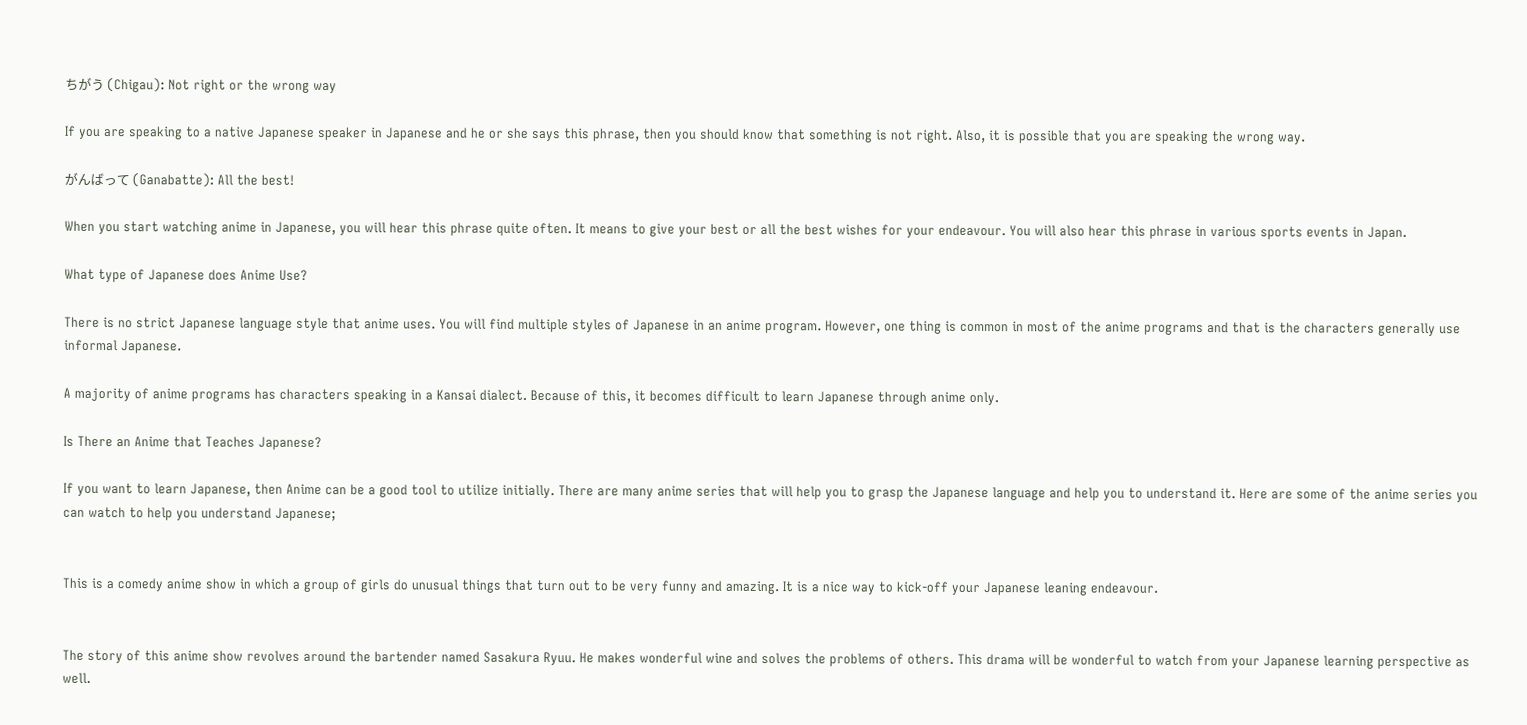ちがう (Chigau): Not right or the wrong way

If you are speaking to a native Japanese speaker in Japanese and he or she says this phrase, then you should know that something is not right. Also, it is possible that you are speaking the wrong way.

がんばって (Ganabatte): All the best!

When you start watching anime in Japanese, you will hear this phrase quite often. It means to give your best or all the best wishes for your endeavour. You will also hear this phrase in various sports events in Japan.

What type of Japanese does Anime Use?

There is no strict Japanese language style that anime uses. You will find multiple styles of Japanese in an anime program. However, one thing is common in most of the anime programs and that is the characters generally use informal Japanese.

A majority of anime programs has characters speaking in a Kansai dialect. Because of this, it becomes difficult to learn Japanese through anime only.

Is There an Anime that Teaches Japanese?

If you want to learn Japanese, then Anime can be a good tool to utilize initially. There are many anime series that will help you to grasp the Japanese language and help you to understand it. Here are some of the anime series you can watch to help you understand Japanese;


This is a comedy anime show in which a group of girls do unusual things that turn out to be very funny and amazing. It is a nice way to kick-off your Japanese leaning endeavour.


The story of this anime show revolves around the bartender named Sasakura Ryuu. He makes wonderful wine and solves the problems of others. This drama will be wonderful to watch from your Japanese learning perspective as well.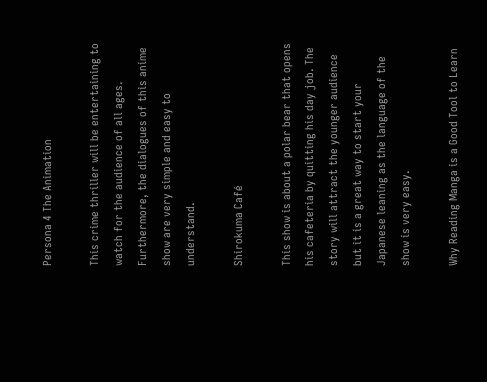Persona 4 The Animation

This crime thriller will be entertaining to watch for the audience of all ages. Furthermore, the dialogues of this anime show are very simple and easy to understand.

Shirokuma Café

This show is about a polar bear that opens his cafeteria by quitting his day job. The story will attract the younger audience but it is a great way to start your Japanese leaning as the language of the show is very easy.

Why Reading Manga is a Good Tool to Learn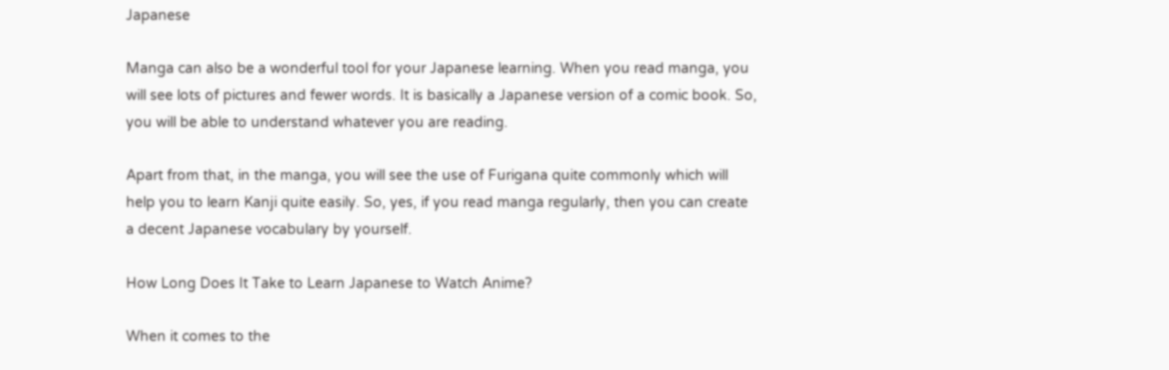Japanese

Manga can also be a wonderful tool for your Japanese learning. When you read manga, you will see lots of pictures and fewer words. It is basically a Japanese version of a comic book. So, you will be able to understand whatever you are reading.

Apart from that, in the manga, you will see the use of Furigana quite commonly which will help you to learn Kanji quite easily. So, yes, if you read manga regularly, then you can create a decent Japanese vocabulary by yourself.

How Long Does It Take to Learn Japanese to Watch Anime?

When it comes to the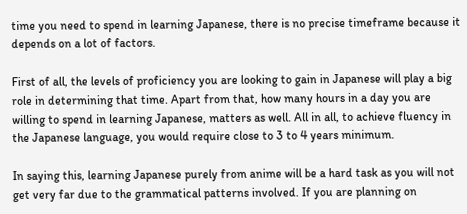time you need to spend in learning Japanese, there is no precise timeframe because it depends on a lot of factors.

First of all, the levels of proficiency you are looking to gain in Japanese will play a big role in determining that time. Apart from that, how many hours in a day you are willing to spend in learning Japanese, matters as well. All in all, to achieve fluency in the Japanese language, you would require close to 3 to 4 years minimum.

In saying this, learning Japanese purely from anime will be a hard task as you will not get very far due to the grammatical patterns involved. If you are planning on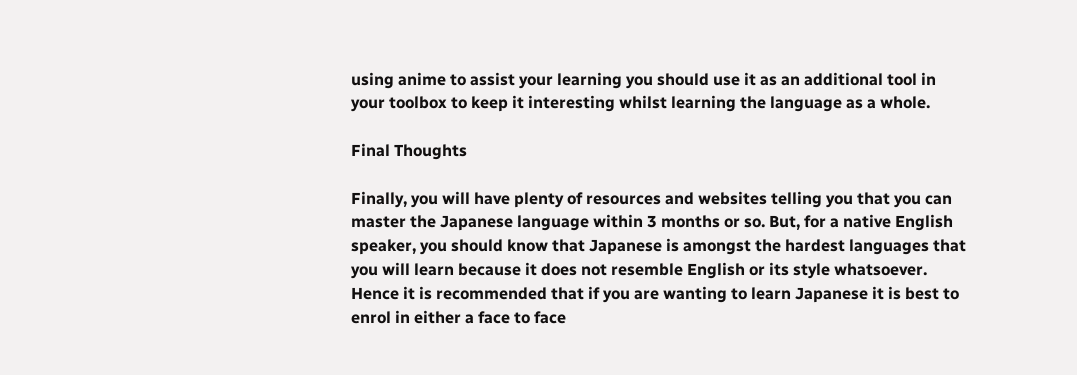using anime to assist your learning you should use it as an additional tool in your toolbox to keep it interesting whilst learning the language as a whole.

Final Thoughts

Finally, you will have plenty of resources and websites telling you that you can master the Japanese language within 3 months or so. But, for a native English speaker, you should know that Japanese is amongst the hardest languages that you will learn because it does not resemble English or its style whatsoever. Hence it is recommended that if you are wanting to learn Japanese it is best to enrol in either a face to face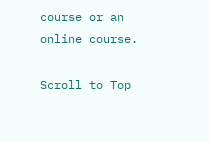course or an online course.

Scroll to Top